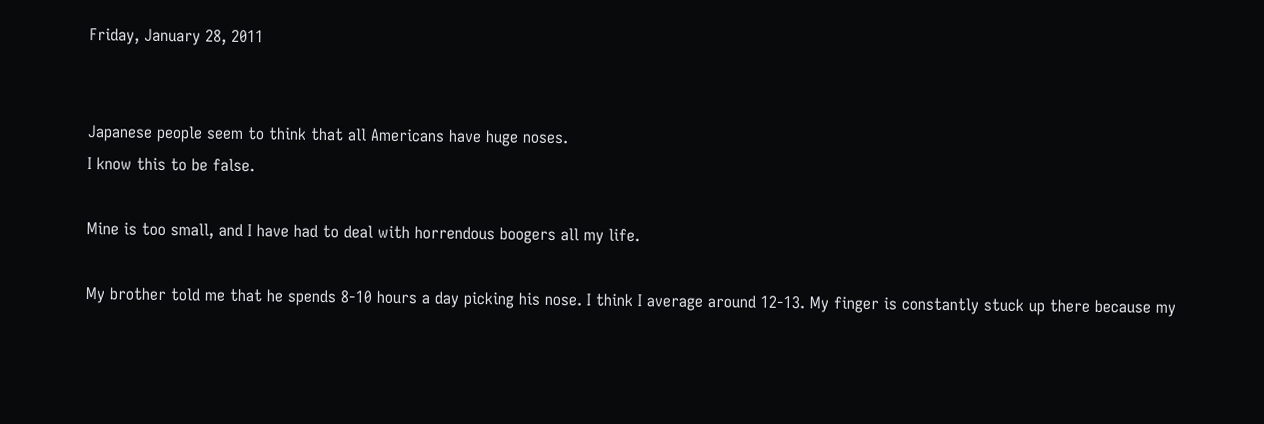Friday, January 28, 2011


Japanese people seem to think that all Americans have huge noses.
I know this to be false.

Mine is too small, and I have had to deal with horrendous boogers all my life.

My brother told me that he spends 8-10 hours a day picking his nose. I think I average around 12-13. My finger is constantly stuck up there because my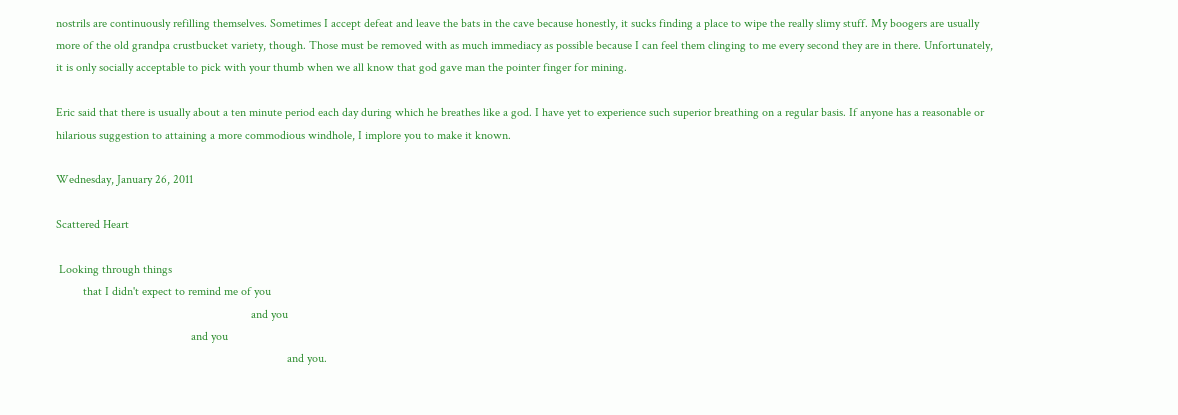nostrils are continuously refilling themselves. Sometimes I accept defeat and leave the bats in the cave because honestly, it sucks finding a place to wipe the really slimy stuff. My boogers are usually more of the old grandpa crustbucket variety, though. Those must be removed with as much immediacy as possible because I can feel them clinging to me every second they are in there. Unfortunately, it is only socially acceptable to pick with your thumb when we all know that god gave man the pointer finger for mining.

Eric said that there is usually about a ten minute period each day during which he breathes like a god. I have yet to experience such superior breathing on a regular basis. If anyone has a reasonable or hilarious suggestion to attaining a more commodious windhole, I implore you to make it known.

Wednesday, January 26, 2011

Scattered Heart

 Looking through things
         that I didn't expect to remind me of you
                                                                 and you
                                             and you
                                                                             and you.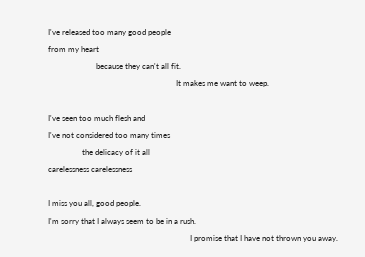I've released too many good people
from my heart
                        because they can't all fit.
                                                                It makes me want to weep.

I've seen too much flesh and
I've not considered too many times
                 the delicacy of it all
carelessness carelessness

I miss you all, good people.
I'm sorry that I always seem to be in a rush.
                                                                       I promise that I have not thrown you away.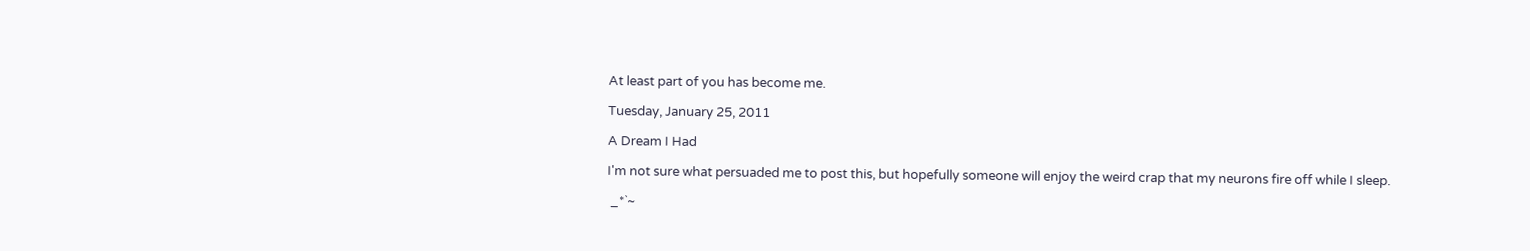At least part of you has become me.

Tuesday, January 25, 2011

A Dream I Had

I'm not sure what persuaded me to post this, but hopefully someone will enjoy the weird crap that my neurons fire off while I sleep.

 _*`~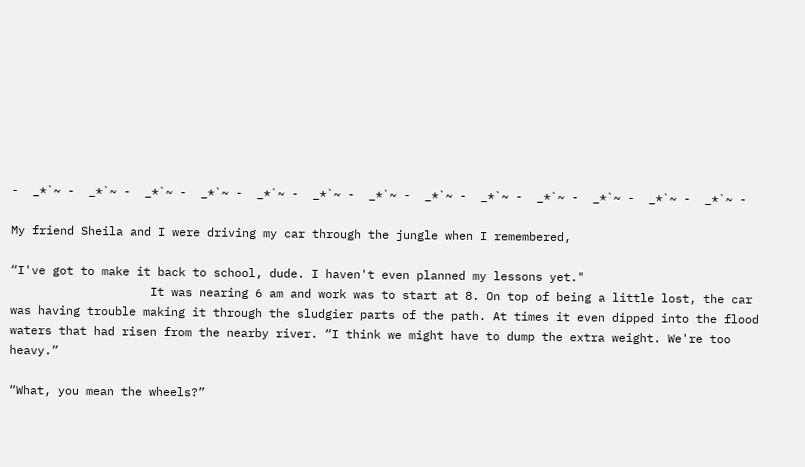-  _*`~ -  _*`~ -  _*`~ -  _*`~ -  _*`~ -  _*`~ -  _*`~ -  _*`~ -  _*`~ -  _*`~ -  _*`~ -  _*`~ -  _*`~ -

My friend Sheila and I were driving my car through the jungle when I remembered,

“I've got to make it back to school, dude. I haven't even planned my lessons yet."
                    It was nearing 6 am and work was to start at 8. On top of being a little lost, the car was having trouble making it through the sludgier parts of the path. At times it even dipped into the flood waters that had risen from the nearby river. “I think we might have to dump the extra weight. We're too heavy.”

“What, you mean the wheels?”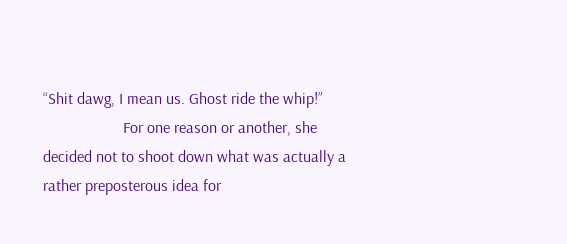“Shit dawg, I mean us. Ghost ride the whip!”
                    For one reason or another, she decided not to shoot down what was actually a rather preposterous idea for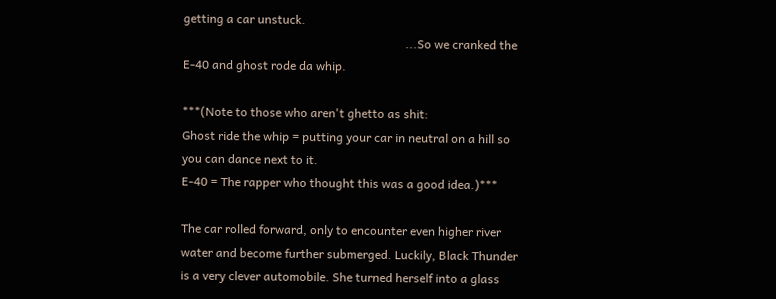getting a car unstuck.
                                                                          ...So we cranked the E-40 and ghost rode da whip.

***(Note to those who aren't ghetto as shit:
Ghost ride the whip = putting your car in neutral on a hill so you can dance next to it.
E-40 = The rapper who thought this was a good idea.)***

The car rolled forward, only to encounter even higher river water and become further submerged. Luckily, Black Thunder is a very clever automobile. She turned herself into a glass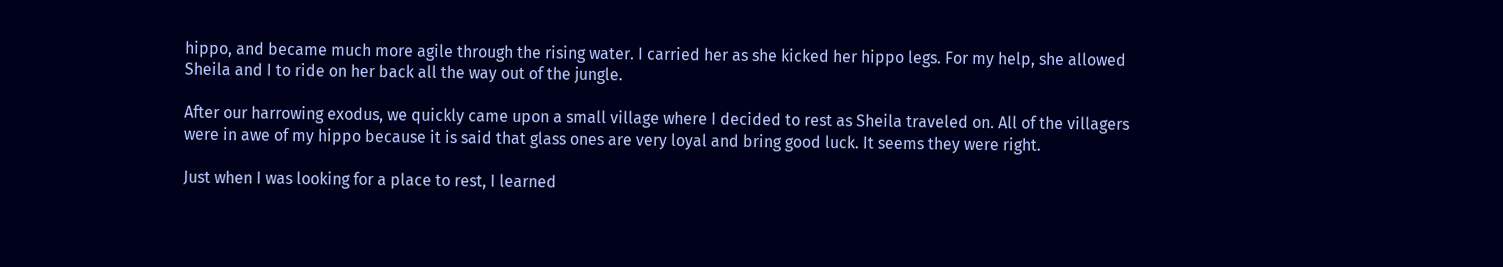hippo, and became much more agile through the rising water. I carried her as she kicked her hippo legs. For my help, she allowed Sheila and I to ride on her back all the way out of the jungle.

After our harrowing exodus, we quickly came upon a small village where I decided to rest as Sheila traveled on. All of the villagers were in awe of my hippo because it is said that glass ones are very loyal and bring good luck. It seems they were right.

Just when I was looking for a place to rest, I learned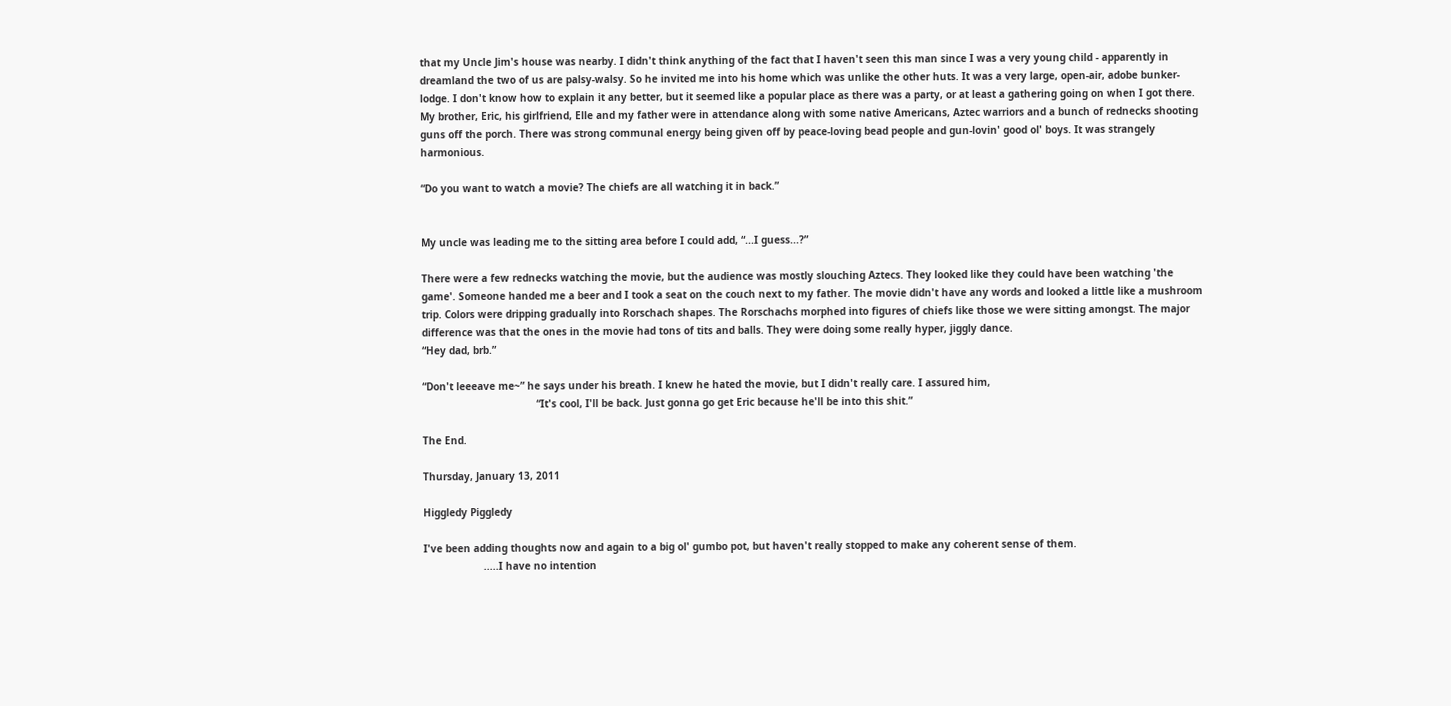that my Uncle Jim's house was nearby. I didn't think anything of the fact that I haven't seen this man since I was a very young child - apparently in dreamland the two of us are palsy-walsy. So he invited me into his home which was unlike the other huts. It was a very large, open-air, adobe bunker-lodge. I don't know how to explain it any better, but it seemed like a popular place as there was a party, or at least a gathering going on when I got there. My brother, Eric, his girlfriend, Elle and my father were in attendance along with some native Americans, Aztec warriors and a bunch of rednecks shooting guns off the porch. There was strong communal energy being given off by peace-loving bead people and gun-lovin' good ol' boys. It was strangely harmonious.

“Do you want to watch a movie? The chiefs are all watching it in back.”


My uncle was leading me to the sitting area before I could add, “...I guess...?”

There were a few rednecks watching the movie, but the audience was mostly slouching Aztecs. They looked like they could have been watching 'the game'. Someone handed me a beer and I took a seat on the couch next to my father. The movie didn't have any words and looked a little like a mushroom trip. Colors were dripping gradually into Rorschach shapes. The Rorschachs morphed into figures of chiefs like those we were sitting amongst. The major difference was that the ones in the movie had tons of tits and balls. They were doing some really hyper, jiggly dance.
“Hey dad, brb.”

“Don't leeeave me~” he says under his breath. I knew he hated the movie, but I didn't really care. I assured him,
                                      “It's cool, I'll be back. Just gonna go get Eric because he'll be into this shit.”

The End.

Thursday, January 13, 2011

Higgledy Piggledy

I've been adding thoughts now and again to a big ol' gumbo pot, but haven't really stopped to make any coherent sense of them.
                    .....I have no intention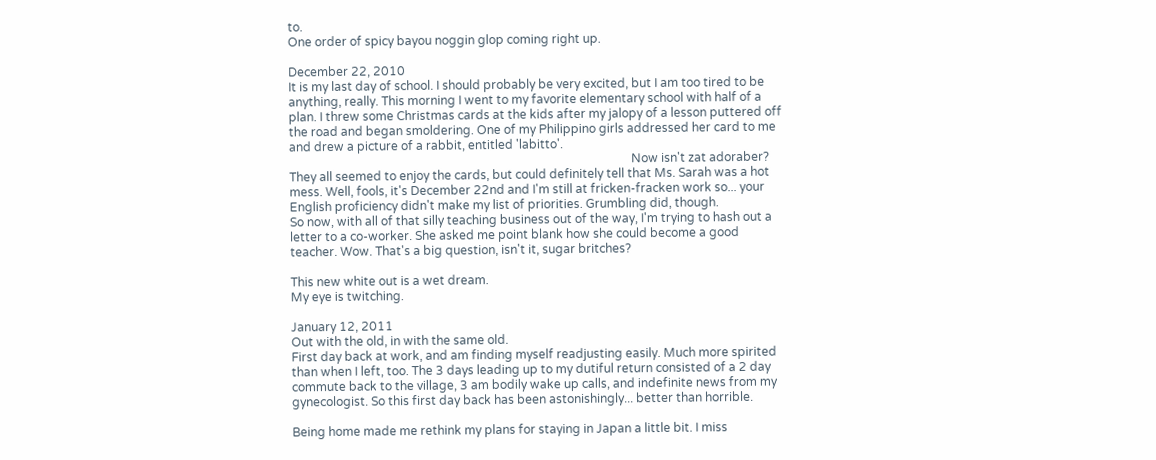to.
One order of spicy bayou noggin glop coming right up.

December 22, 2010
It is my last day of school. I should probably be very excited, but I am too tired to be anything, really. This morning I went to my favorite elementary school with half of a plan. I threw some Christmas cards at the kids after my jalopy of a lesson puttered off the road and began smoldering. One of my Philippino girls addressed her card to me and drew a picture of a rabbit, entitled 'labitto'.
                                                                                                                  Now isn't zat adoraber?
They all seemed to enjoy the cards, but could definitely tell that Ms. Sarah was a hot mess. Well, fools, it's December 22nd and I'm still at fricken-fracken work so... your English proficiency didn't make my list of priorities. Grumbling did, though.
So now, with all of that silly teaching business out of the way, I'm trying to hash out a letter to a co-worker. She asked me point blank how she could become a good teacher. Wow. That's a big question, isn't it, sugar britches?

This new white out is a wet dream.
My eye is twitching.

January 12, 2011
Out with the old, in with the same old.
First day back at work, and am finding myself readjusting easily. Much more spirited than when I left, too. The 3 days leading up to my dutiful return consisted of a 2 day commute back to the village, 3 am bodily wake up calls, and indefinite news from my gynecologist. So this first day back has been astonishingly... better than horrible.

Being home made me rethink my plans for staying in Japan a little bit. I miss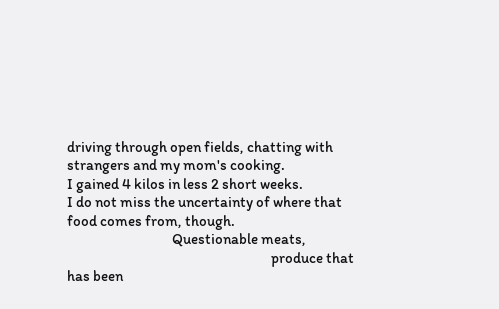driving through open fields, chatting with strangers and my mom's cooking.
I gained 4 kilos in less 2 short weeks.
I do not miss the uncertainty of where that food comes from, though.
                                   Questionable meats,
                                                                    produce that has been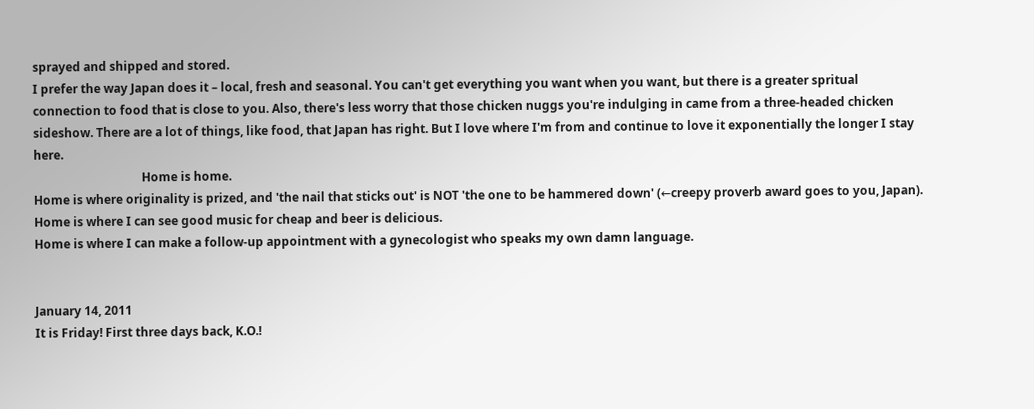sprayed and shipped and stored.
I prefer the way Japan does it – local, fresh and seasonal. You can't get everything you want when you want, but there is a greater spritual connection to food that is close to you. Also, there's less worry that those chicken nuggs you're indulging in came from a three-headed chicken sideshow. There are a lot of things, like food, that Japan has right. But I love where I'm from and continue to love it exponentially the longer I stay here.
                                    Home is home.
Home is where originality is prized, and 'the nail that sticks out' is NOT 'the one to be hammered down' (←creepy proverb award goes to you, Japan).
Home is where I can see good music for cheap and beer is delicious.
Home is where I can make a follow-up appointment with a gynecologist who speaks my own damn language.


January 14, 2011
It is Friday! First three days back, K.O.!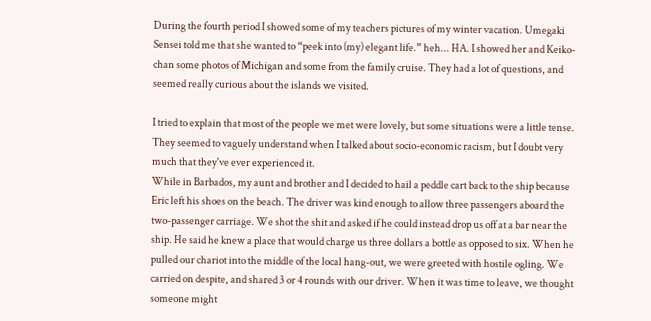During the fourth period I showed some of my teachers pictures of my winter vacation. Umegaki Sensei told me that she wanted to “peek into (my) elegant life.” heh... HA. I showed her and Keiko-chan some photos of Michigan and some from the family cruise. They had a lot of questions, and seemed really curious about the islands we visited.

I tried to explain that most of the people we met were lovely, but some situations were a little tense. They seemed to vaguely understand when I talked about socio-economic racism, but I doubt very much that they've ever experienced it.
While in Barbados, my aunt and brother and I decided to hail a peddle cart back to the ship because Eric left his shoes on the beach. The driver was kind enough to allow three passengers aboard the two-passenger carriage. We shot the shit and asked if he could instead drop us off at a bar near the ship. He said he knew a place that would charge us three dollars a bottle as opposed to six. When he pulled our chariot into the middle of the local hang-out, we were greeted with hostile ogling. We carried on despite, and shared 3 or 4 rounds with our driver. When it was time to leave, we thought someone might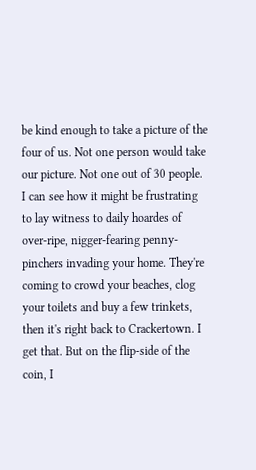be kind enough to take a picture of the four of us. Not one person would take our picture. Not one out of 30 people.
I can see how it might be frustrating to lay witness to daily hoardes of over-ripe, nigger-fearing penny-pinchers invading your home. They're coming to crowd your beaches, clog your toilets and buy a few trinkets, then it's right back to Crackertown. I get that. But on the flip-side of the coin, I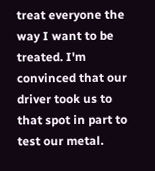treat everyone the way I want to be treated. I'm convinced that our driver took us to that spot in part to test our metal.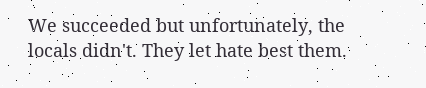We succeeded but unfortunately, the locals didn't. They let hate best them.